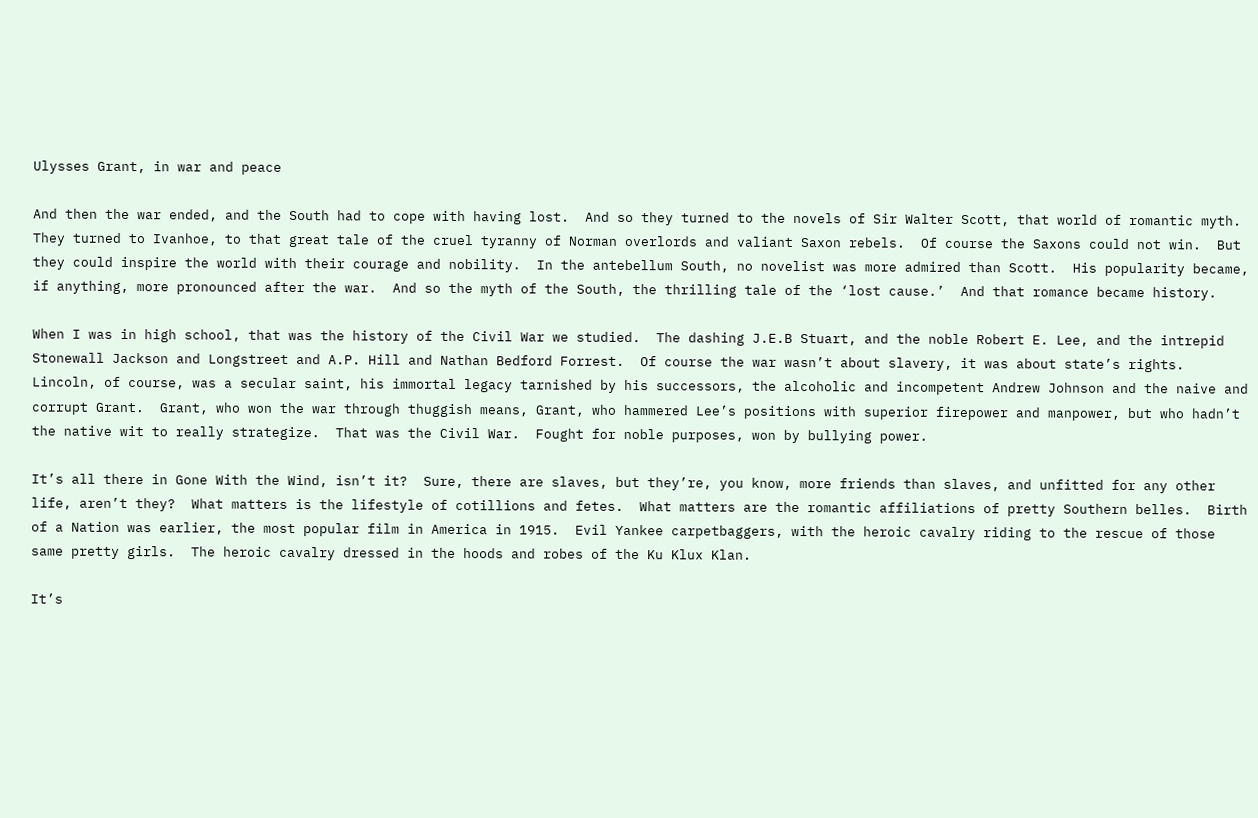Ulysses Grant, in war and peace

And then the war ended, and the South had to cope with having lost.  And so they turned to the novels of Sir Walter Scott, that world of romantic myth.  They turned to Ivanhoe, to that great tale of the cruel tyranny of Norman overlords and valiant Saxon rebels.  Of course the Saxons could not win.  But they could inspire the world with their courage and nobility.  In the antebellum South, no novelist was more admired than Scott.  His popularity became, if anything, more pronounced after the war.  And so the myth of the South, the thrilling tale of the ‘lost cause.’  And that romance became history.

When I was in high school, that was the history of the Civil War we studied.  The dashing J.E.B Stuart, and the noble Robert E. Lee, and the intrepid Stonewall Jackson and Longstreet and A.P. Hill and Nathan Bedford Forrest.  Of course the war wasn’t about slavery, it was about state’s rights. Lincoln, of course, was a secular saint, his immortal legacy tarnished by his successors, the alcoholic and incompetent Andrew Johnson and the naive and corrupt Grant.  Grant, who won the war through thuggish means, Grant, who hammered Lee’s positions with superior firepower and manpower, but who hadn’t the native wit to really strategize.  That was the Civil War.  Fought for noble purposes, won by bullying power.

It’s all there in Gone With the Wind, isn’t it?  Sure, there are slaves, but they’re, you know, more friends than slaves, and unfitted for any other life, aren’t they?  What matters is the lifestyle of cotillions and fetes.  What matters are the romantic affiliations of pretty Southern belles.  Birth of a Nation was earlier, the most popular film in America in 1915.  Evil Yankee carpetbaggers, with the heroic cavalry riding to the rescue of those same pretty girls.  The heroic cavalry dressed in the hoods and robes of the Ku Klux Klan.

It’s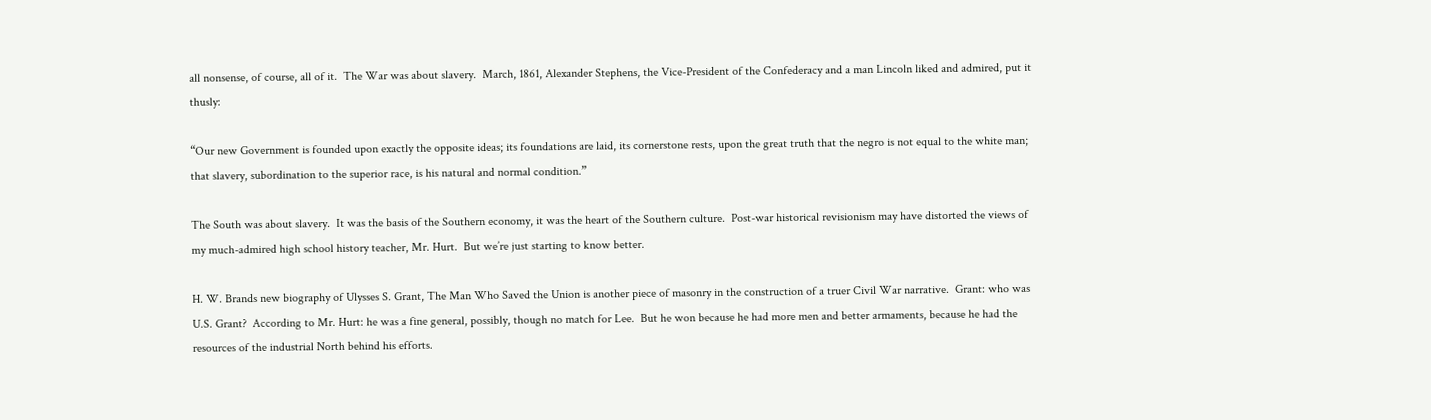all nonsense, of course, all of it.  The War was about slavery.  March, 1861, Alexander Stephens, the Vice-President of the Confederacy and a man Lincoln liked and admired, put it thusly:

“Our new Government is founded upon exactly the opposite ideas; its foundations are laid, its cornerstone rests, upon the great truth that the negro is not equal to the white man; that slavery, subordination to the superior race, is his natural and normal condition.”

The South was about slavery.  It was the basis of the Southern economy, it was the heart of the Southern culture.  Post-war historical revisionism may have distorted the views of my much-admired high school history teacher, Mr. Hurt.  But we’re just starting to know better.

H. W. Brands new biography of Ulysses S. Grant, The Man Who Saved the Union is another piece of masonry in the construction of a truer Civil War narrative.  Grant: who was U.S. Grant?  According to Mr. Hurt: he was a fine general, possibly, though no match for Lee.  But he won because he had more men and better armaments, because he had the resources of the industrial North behind his efforts.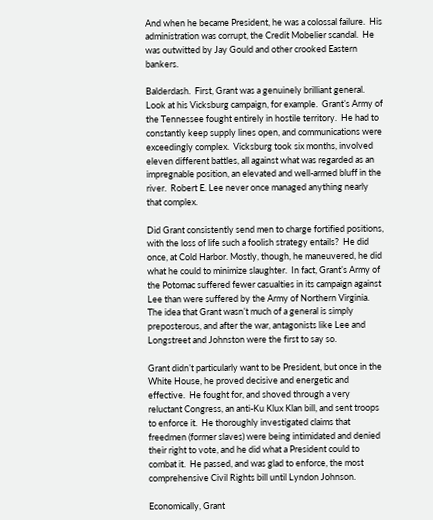And when he became President, he was a colossal failure.  His administration was corrupt, the Credit Mobelier scandal.  He was outwitted by Jay Gould and other crooked Eastern bankers.

Balderdash.  First, Grant was a genuinely brilliant general. Look at his Vicksburg campaign, for example.  Grant’s Army of the Tennessee fought entirely in hostile territory.  He had to constantly keep supply lines open, and communications were exceedingly complex.  Vicksburg took six months, involved eleven different battles, all against what was regarded as an impregnable position, an elevated and well-armed bluff in the river.  Robert E. Lee never once managed anything nearly that complex.

Did Grant consistently send men to charge fortified positions, with the loss of life such a foolish strategy entails?  He did once, at Cold Harbor. Mostly, though, he maneuvered, he did what he could to minimize slaughter.  In fact, Grant’s Army of the Potomac suffered fewer casualties in its campaign against Lee than were suffered by the Army of Northern Virginia.  The idea that Grant wasn’t much of a general is simply preposterous, and after the war, antagonists like Lee and Longstreet and Johnston were the first to say so.

Grant didn’t particularly want to be President, but once in the White House, he proved decisive and energetic and effective.  He fought for, and shoved through a very reluctant Congress, an anti-Ku Klux Klan bill, and sent troops to enforce it.  He thoroughly investigated claims that freedmen (former slaves) were being intimidated and denied their right to vote, and he did what a President could to combat it.  He passed, and was glad to enforce, the most comprehensive Civil Rights bill until Lyndon Johnson.

Economically, Grant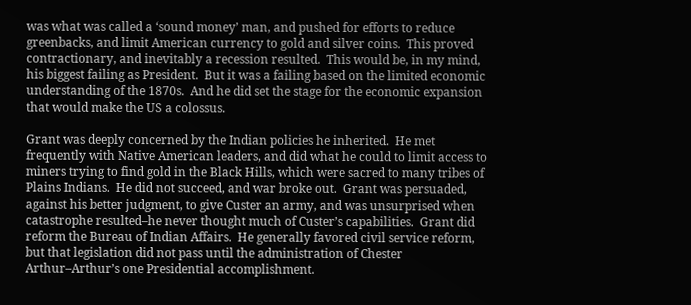was what was called a ‘sound money’ man, and pushed for efforts to reduce greenbacks, and limit American currency to gold and silver coins.  This proved contractionary, and inevitably a recession resulted.  This would be, in my mind, his biggest failing as President.  But it was a failing based on the limited economic understanding of the 1870s.  And he did set the stage for the economic expansion that would make the US a colossus.

Grant was deeply concerned by the Indian policies he inherited.  He met frequently with Native American leaders, and did what he could to limit access to miners trying to find gold in the Black Hills, which were sacred to many tribes of Plains Indians.  He did not succeed, and war broke out.  Grant was persuaded, against his better judgment, to give Custer an army, and was unsurprised when catastrophe resulted–he never thought much of Custer’s capabilities.  Grant did reform the Bureau of Indian Affairs.  He generally favored civil service reform, but that legislation did not pass until the administration of Chester Arthur–Arthur’s one Presidential accomplishment.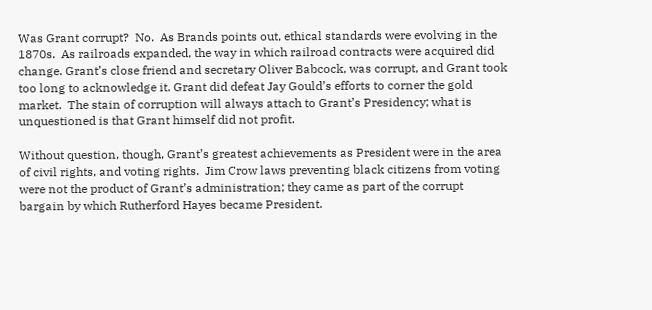Was Grant corrupt?  No.  As Brands points out, ethical standards were evolving in the 1870s.  As railroads expanded, the way in which railroad contracts were acquired did change. Grant’s close friend and secretary Oliver Babcock, was corrupt, and Grant took too long to acknowledge it. Grant did defeat Jay Gould’s efforts to corner the gold market.  The stain of corruption will always attach to Grant’s Presidency; what is unquestioned is that Grant himself did not profit.

Without question, though, Grant’s greatest achievements as President were in the area of civil rights, and voting rights.  Jim Crow laws preventing black citizens from voting were not the product of Grant’s administration; they came as part of the corrupt bargain by which Rutherford Hayes became President.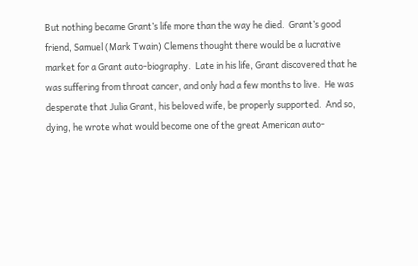But nothing became Grant’s life more than the way he died.  Grant’s good friend, Samuel (Mark Twain) Clemens thought there would be a lucrative market for a Grant auto-biography.  Late in his life, Grant discovered that he was suffering from throat cancer, and only had a few months to live.  He was desperate that Julia Grant, his beloved wife, be properly supported.  And so, dying, he wrote what would become one of the great American auto-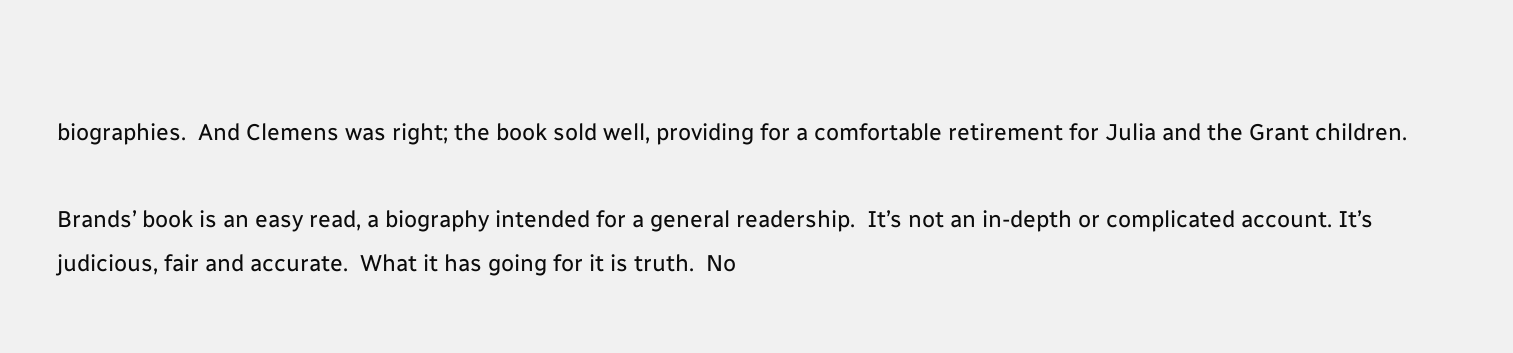biographies.  And Clemens was right; the book sold well, providing for a comfortable retirement for Julia and the Grant children.

Brands’ book is an easy read, a biography intended for a general readership.  It’s not an in-depth or complicated account. It’s judicious, fair and accurate.  What it has going for it is truth.  No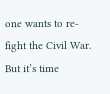one wants to re-fight the Civil War.  But it’s time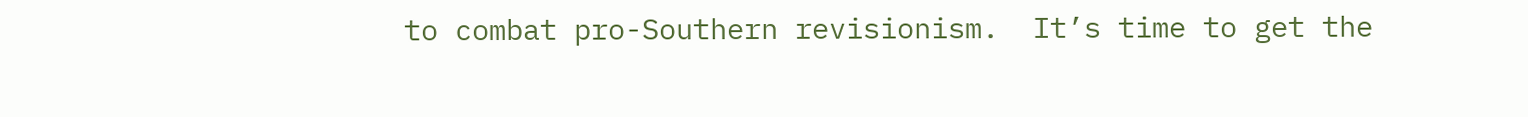to combat pro-Southern revisionism.  It’s time to get the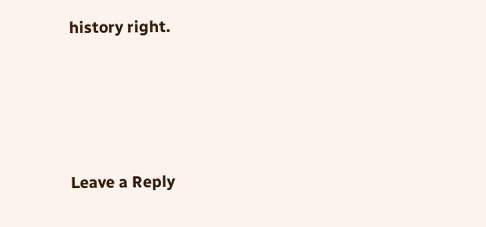history right.






Leave a Reply